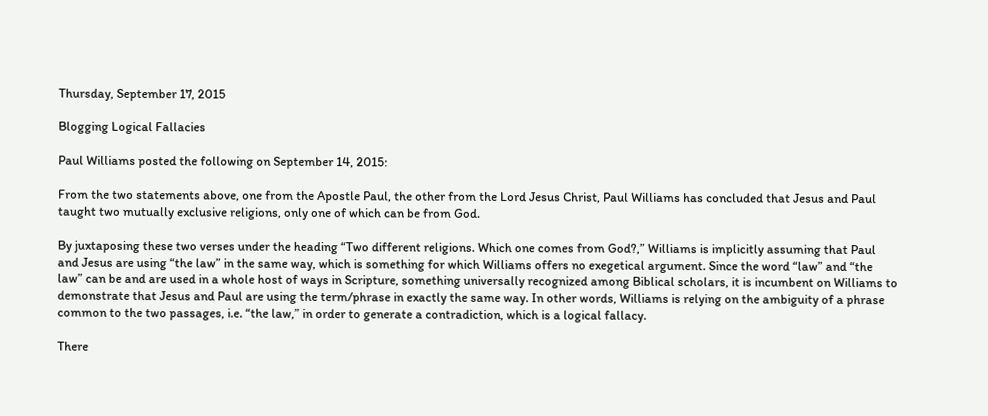Thursday, September 17, 2015

Blogging Logical Fallacies

Paul Williams posted the following on September 14, 2015:

From the two statements above, one from the Apostle Paul, the other from the Lord Jesus Christ, Paul Williams has concluded that Jesus and Paul taught two mutually exclusive religions, only one of which can be from God.

By juxtaposing these two verses under the heading “Two different religions. Which one comes from God?,” Williams is implicitly assuming that Paul and Jesus are using “the law” in the same way, which is something for which Williams offers no exegetical argument. Since the word “law” and “the law” can be and are used in a whole host of ways in Scripture, something universally recognized among Biblical scholars, it is incumbent on Williams to demonstrate that Jesus and Paul are using the term/phrase in exactly the same way. In other words, Williams is relying on the ambiguity of a phrase common to the two passages, i.e. “the law,” in order to generate a contradiction, which is a logical fallacy.

There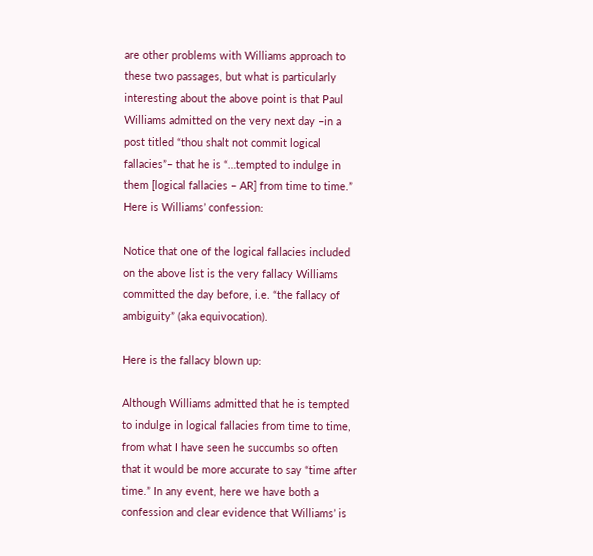are other problems with Williams approach to these two passages, but what is particularly interesting about the above point is that Paul Williams admitted on the very next day –in a post titled “thou shalt not commit logical fallacies”– that he is “…tempted to indulge in them [logical fallacies – AR] from time to time.” Here is Williams’ confession:

Notice that one of the logical fallacies included on the above list is the very fallacy Williams committed the day before, i.e. “the fallacy of ambiguity” (aka equivocation).

Here is the fallacy blown up:

Although Williams admitted that he is tempted to indulge in logical fallacies from time to time, from what I have seen he succumbs so often that it would be more accurate to say “time after time.” In any event, here we have both a confession and clear evidence that Williams’ is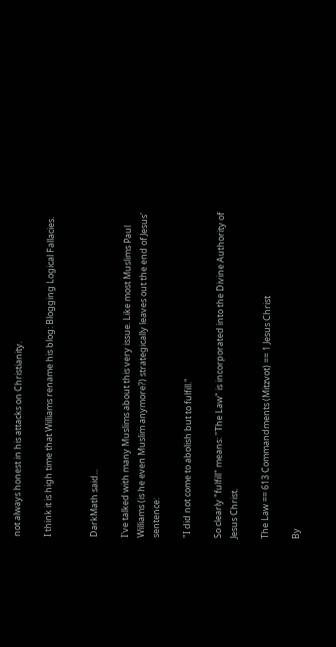not always honest in his attacks on Christianity.

I think it is high time that Williams rename his blog: Blogging Logical Fallacies.


DarkMath said...

I've talked with many Muslims about this very issue. Like most Muslims Paul Williams (is he even Muslim anymore?) strategically leaves out the end of Jesus' sentence:

"I did not come to abolish but to fulfill."

So clearly "fulfill" means: "The Law" is incorporated into the Divine Authority of Jesus Christ.

The Law == 613 Commandments (Mitzvot) == 1 Jesus Christ

By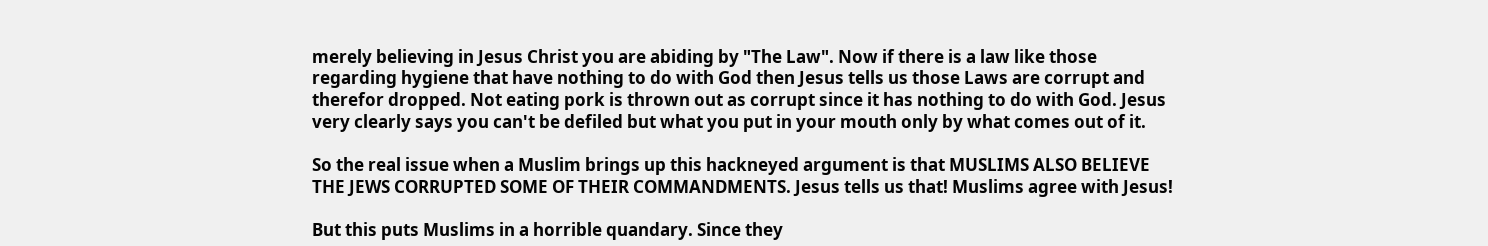merely believing in Jesus Christ you are abiding by "The Law". Now if there is a law like those regarding hygiene that have nothing to do with God then Jesus tells us those Laws are corrupt and therefor dropped. Not eating pork is thrown out as corrupt since it has nothing to do with God. Jesus very clearly says you can't be defiled but what you put in your mouth only by what comes out of it.

So the real issue when a Muslim brings up this hackneyed argument is that MUSLIMS ALSO BELIEVE THE JEWS CORRUPTED SOME OF THEIR COMMANDMENTS. Jesus tells us that! Muslims agree with Jesus!

But this puts Muslims in a horrible quandary. Since they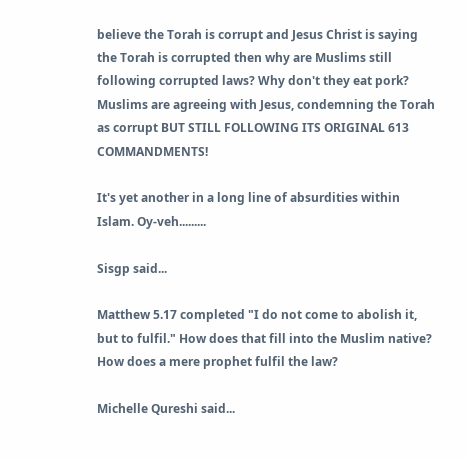believe the Torah is corrupt and Jesus Christ is saying the Torah is corrupted then why are Muslims still following corrupted laws? Why don't they eat pork? Muslims are agreeing with Jesus, condemning the Torah as corrupt BUT STILL FOLLOWING ITS ORIGINAL 613 COMMANDMENTS!

It's yet another in a long line of absurdities within Islam. Oy-veh.........

Sisgp said...

Matthew 5.17 completed "I do not come to abolish it, but to fulfil." How does that fill into the Muslim native? How does a mere prophet fulfil the law?

Michelle Qureshi said...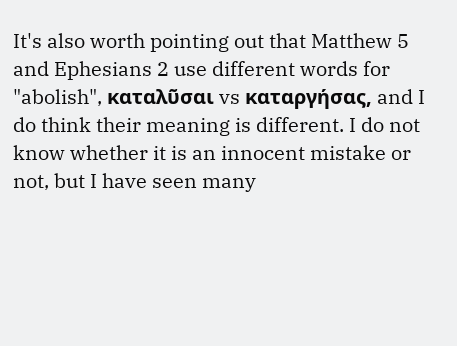It's also worth pointing out that Matthew 5 and Ephesians 2 use different words for "abolish", καταλῦσαι vs καταργήσας, and I do think their meaning is different. I do not know whether it is an innocent mistake or not, but I have seen many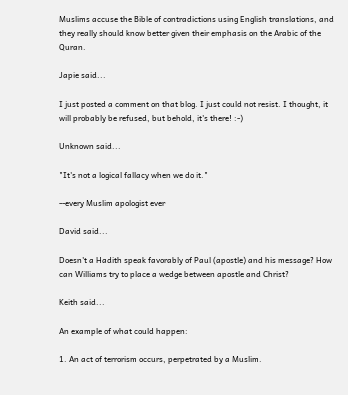Muslims accuse the Bible of contradictions using English translations, and they really should know better given their emphasis on the Arabic of the Quran.

Japie said...

I just posted a comment on that blog. I just could not resist. I thought, it will probably be refused, but behold, it's there! :-)

Unknown said...

"It's not a logical fallacy when we do it."

--every Muslim apologist ever

David said...

Doesn't a Hadith speak favorably of Paul (apostle) and his message? How can Williams try to place a wedge between apostle and Christ?

Keith said...

An example of what could happen:

1. An act of terrorism occurs, perpetrated by a Muslim.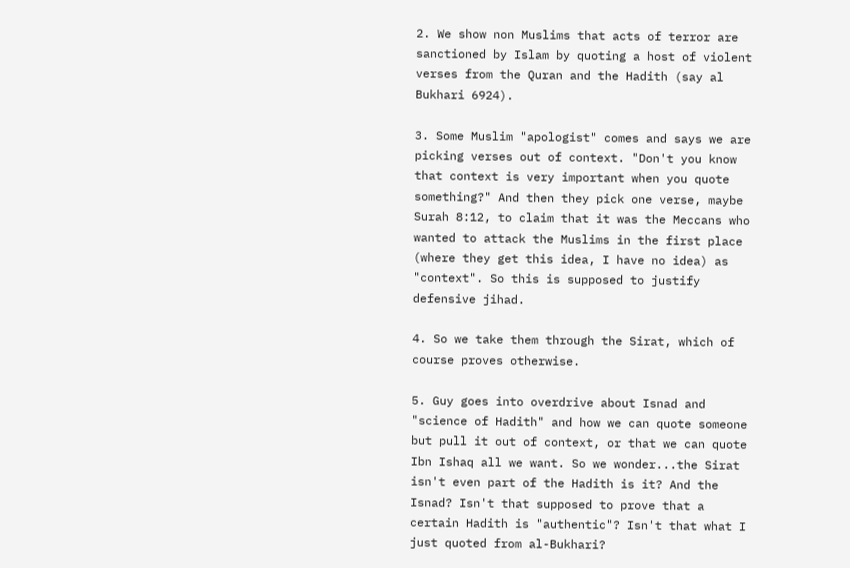2. We show non Muslims that acts of terror are sanctioned by Islam by quoting a host of violent verses from the Quran and the Hadith (say al Bukhari 6924).

3. Some Muslim "apologist" comes and says we are picking verses out of context. "Don't you know that context is very important when you quote something?" And then they pick one verse, maybe Surah 8:12, to claim that it was the Meccans who wanted to attack the Muslims in the first place (where they get this idea, I have no idea) as "context". So this is supposed to justify defensive jihad.

4. So we take them through the Sirat, which of course proves otherwise.

5. Guy goes into overdrive about Isnad and "science of Hadith" and how we can quote someone but pull it out of context, or that we can quote Ibn Ishaq all we want. So we wonder...the Sirat isn't even part of the Hadith is it? And the Isnad? Isn't that supposed to prove that a certain Hadith is "authentic"? Isn't that what I just quoted from al-Bukhari?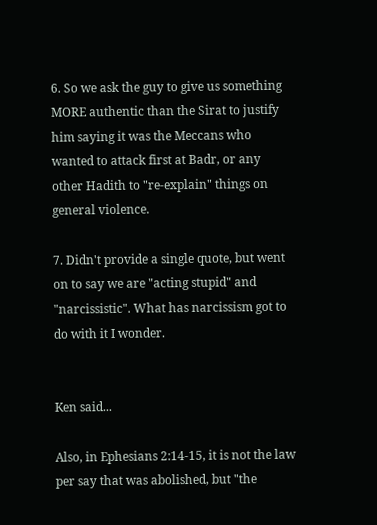6. So we ask the guy to give us something MORE authentic than the Sirat to justify him saying it was the Meccans who wanted to attack first at Badr, or any other Hadith to "re-explain" things on general violence.

7. Didn't provide a single quote, but went on to say we are "acting stupid" and "narcissistic". What has narcissism got to do with it I wonder.


Ken said...

Also, in Ephesians 2:14-15, it is not the law per say that was abolished, but "the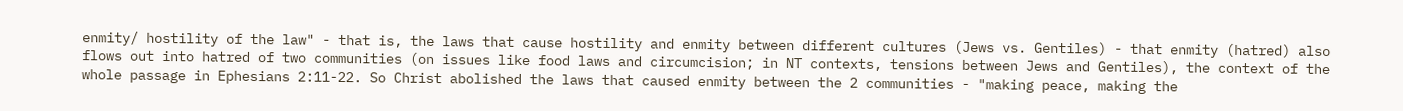enmity/ hostility of the law" - that is, the laws that cause hostility and enmity between different cultures (Jews vs. Gentiles) - that enmity (hatred) also flows out into hatred of two communities (on issues like food laws and circumcision; in NT contexts, tensions between Jews and Gentiles), the context of the whole passage in Ephesians 2:11-22. So Christ abolished the laws that caused enmity between the 2 communities - "making peace, making the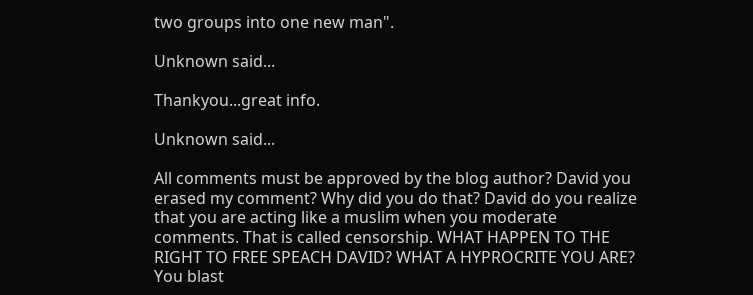two groups into one new man".

Unknown said...

Thankyou...great info.

Unknown said...

All comments must be approved by the blog author? David you erased my comment? Why did you do that? David do you realize that you are acting like a muslim when you moderate comments. That is called censorship. WHAT HAPPEN TO THE RIGHT TO FREE SPEACH DAVID? WHAT A HYPROCRITE YOU ARE? You blast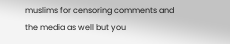muslims for censoring comments and the media as well but you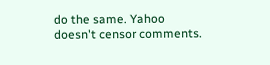do the same. Yahoo doesn't censor comments.